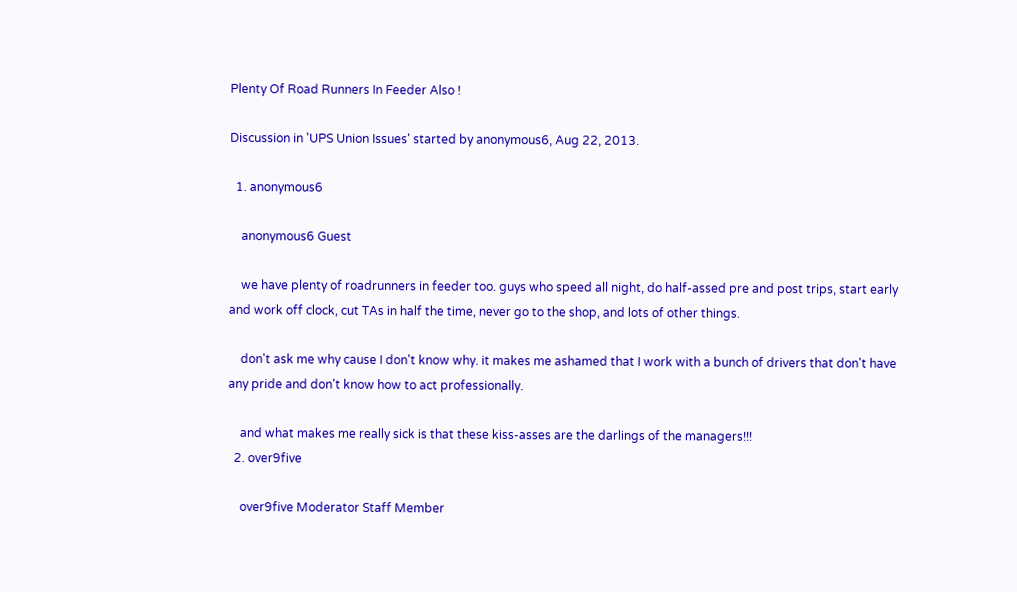Plenty Of Road Runners In Feeder Also !

Discussion in 'UPS Union Issues' started by anonymous6, Aug 22, 2013.

  1. anonymous6

    anonymous6 Guest

    we have plenty of roadrunners in feeder too. guys who speed all night, do half-assed pre and post trips, start early and work off clock, cut TAs in half the time, never go to the shop, and lots of other things.

    don't ask me why cause I don't know why. it makes me ashamed that I work with a bunch of drivers that don't have any pride and don't know how to act professionally.

    and what makes me really sick is that these kiss-asses are the darlings of the managers!!!
  2. over9five

    over9five Moderator Staff Member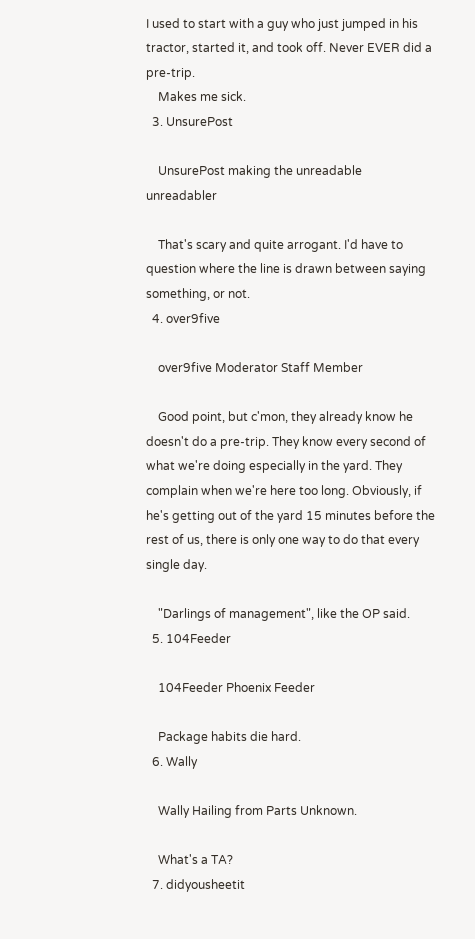I used to start with a guy who just jumped in his tractor, started it, and took off. Never EVER did a pre-trip.
    Makes me sick.
  3. UnsurePost

    UnsurePost making the unreadable unreadabler

    That's scary and quite arrogant. I'd have to question where the line is drawn between saying something, or not.
  4. over9five

    over9five Moderator Staff Member

    Good point, but c'mon, they already know he doesn't do a pre-trip. They know every second of what we're doing especially in the yard. They complain when we're here too long. Obviously, if he's getting out of the yard 15 minutes before the rest of us, there is only one way to do that every single day.

    "Darlings of management", like the OP said.
  5. 104Feeder

    104Feeder Phoenix Feeder

    Package habits die hard.
  6. Wally

    Wally Hailing from Parts Unknown.

    What's a TA?
  7. didyousheetit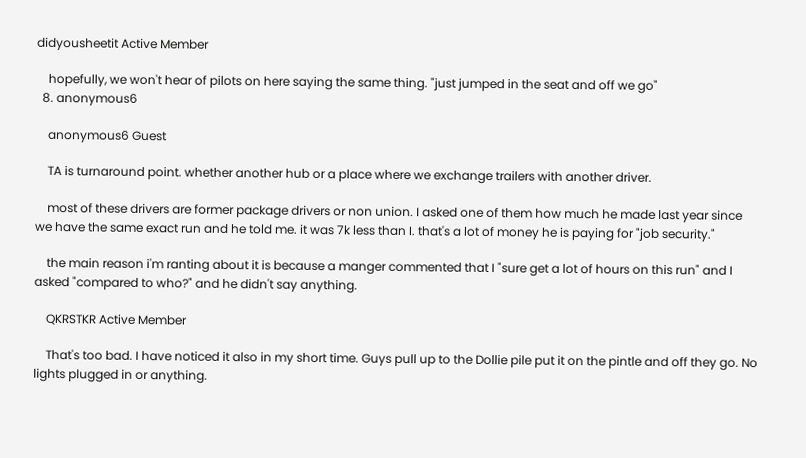didyousheetit Active Member

    hopefully, we won't hear of pilots on here saying the same thing. "just jumped in the seat and off we go"
  8. anonymous6

    anonymous6 Guest

    TA is turnaround point. whether another hub or a place where we exchange trailers with another driver.

    most of these drivers are former package drivers or non union. I asked one of them how much he made last year since we have the same exact run and he told me. it was 7k less than I. that's a lot of money he is paying for "job security."

    the main reason i'm ranting about it is because a manger commented that I "sure get a lot of hours on this run" and I asked "compared to who?" and he didn't say anything.

    QKRSTKR Active Member

    That's too bad. I have noticed it also in my short time. Guys pull up to the Dollie pile put it on the pintle and off they go. No lights plugged in or anything.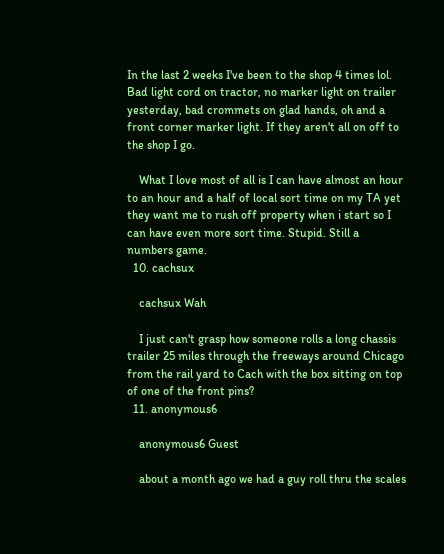In the last 2 weeks I've been to the shop 4 times lol. Bad light cord on tractor, no marker light on trailer yesterday, bad crommets on glad hands, oh and a front corner marker light. If they aren't all on off to the shop I go.

    What I love most of all is I can have almost an hour to an hour and a half of local sort time on my TA yet they want me to rush off property when i start so I can have even more sort time. Stupid. Still a numbers game.
  10. cachsux

    cachsux Wah

    I just can't grasp how someone rolls a long chassis trailer 25 miles through the freeways around Chicago from the rail yard to Cach with the box sitting on top of one of the front pins?
  11. anonymous6

    anonymous6 Guest

    about a month ago we had a guy roll thru the scales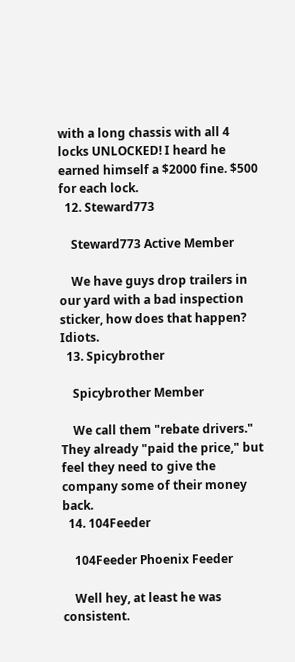with a long chassis with all 4 locks UNLOCKED! I heard he earned himself a $2000 fine. $500 for each lock.
  12. Steward773

    Steward773 Active Member

    We have guys drop trailers in our yard with a bad inspection sticker, how does that happen? Idiots.
  13. Spicybrother

    Spicybrother Member

    We call them "rebate drivers." They already "paid the price," but feel they need to give the company some of their money back.
  14. 104Feeder

    104Feeder Phoenix Feeder

    Well hey, at least he was consistent.